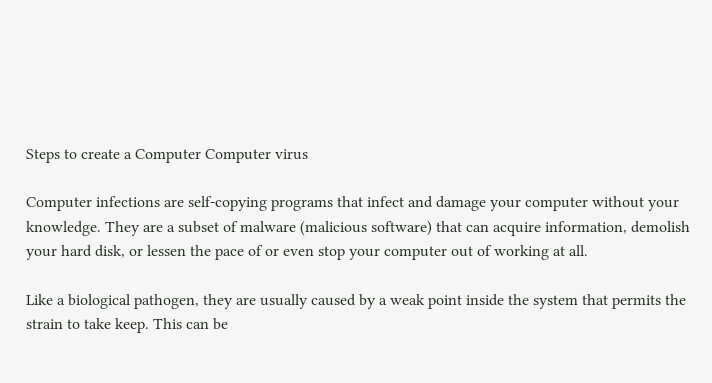Steps to create a Computer Computer virus

Computer infections are self-copying programs that infect and damage your computer without your knowledge. They are a subset of malware (malicious software) that can acquire information, demolish your hard disk, or lessen the pace of or even stop your computer out of working at all.

Like a biological pathogen, they are usually caused by a weak point inside the system that permits the strain to take keep. This can be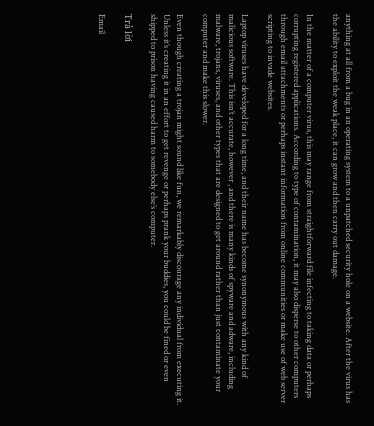anything at all from a bug in an operating system to a unpatched security hole on a website. After the virus has the ability to exploit the weak place, it can grow and then carry out damage.

In the matter of a computer virus, this may range from straightforward file infecting to taking data or perhaps corrupting registered applications. According to type of contamination, it may also disperse to other computers through email attachments or perhaps instant information from online communities or make use of web server scripting to invade websites.

Laptop viruses have developed for a long time, and their name has become synonymous with any kind of malicious software. This isn’t accurate, however , and there is many kinds of spyware and adware, including malware, trojans, viruses, and other types that are designed to get around rather than just contaminate your computer and make this slower.

Even though creating a trojan might sound like fun, we remarkably discourage any individual from executing it. Unless it’s creating it in an effort to get revenge or perhaps prank your buddies, you could be fined or even shipped to prison having caused harm to somebody else’s computer.

Trả lời

Email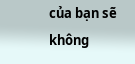của bạn sẽ không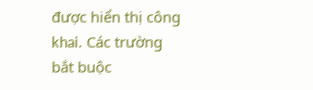được hiển thị công khai. Các trường bắt buộc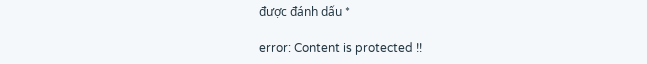được đánh dấu *

error: Content is protected !!